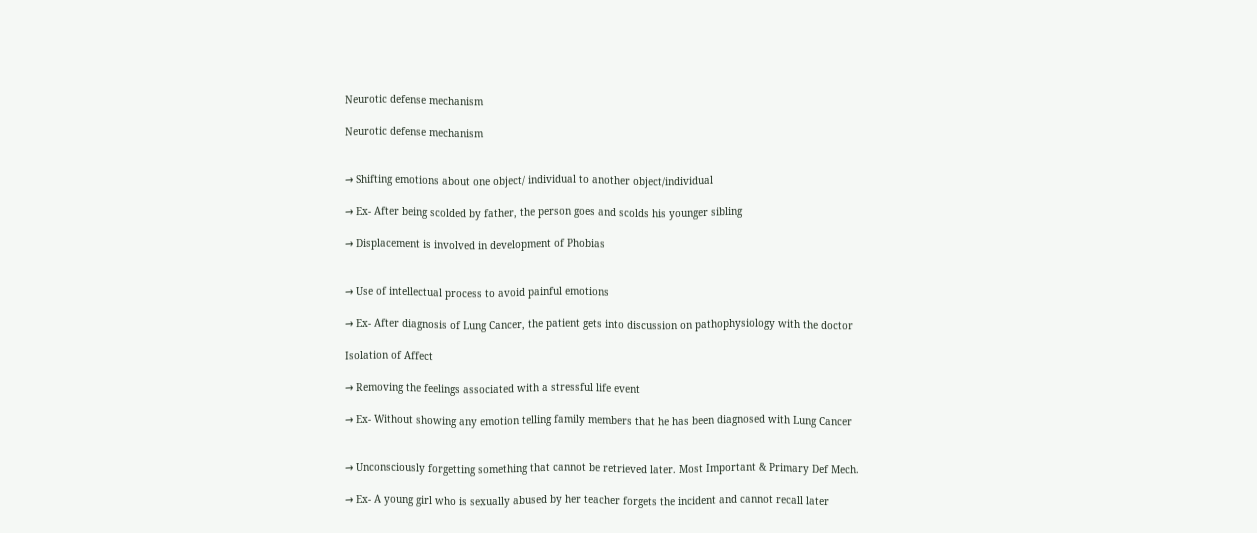Neurotic defense mechanism

Neurotic defense mechanism


→ Shifting emotions about one object/ individual to another object/individual

→ Ex- After being scolded by father, the person goes and scolds his younger sibling

→ Displacement is involved in development of Phobias


→ Use of intellectual process to avoid painful emotions

→ Ex- After diagnosis of Lung Cancer, the patient gets into discussion on pathophysiology with the doctor

Isolation of Affect

→ Removing the feelings associated with a stressful life event

→ Ex- Without showing any emotion telling family members that he has been diagnosed with Lung Cancer


→ Unconsciously forgetting something that cannot be retrieved later. Most Important & Primary Def Mech.

→ Ex- A young girl who is sexually abused by her teacher forgets the incident and cannot recall later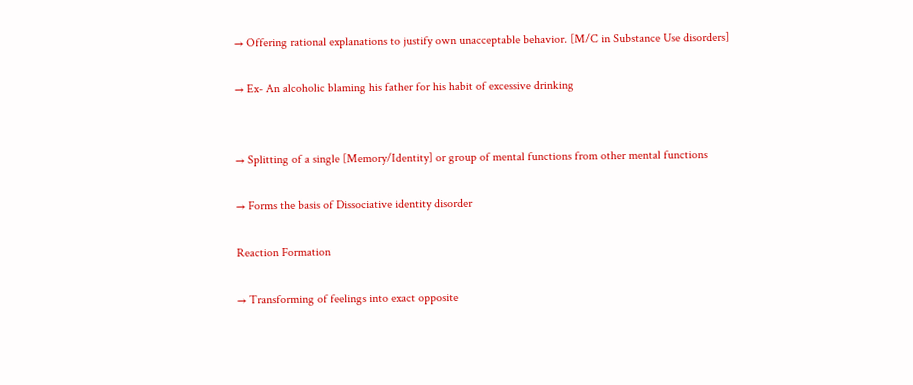→ Offering rational explanations to justify own unacceptable behavior. [M/C in Substance Use disorders]

→ Ex- An alcoholic blaming his father for his habit of excessive drinking


→ Splitting of a single [Memory/Identity] or group of mental functions from other mental functions

→ Forms the basis of Dissociative identity disorder

Reaction Formation

→ Transforming of feelings into exact opposite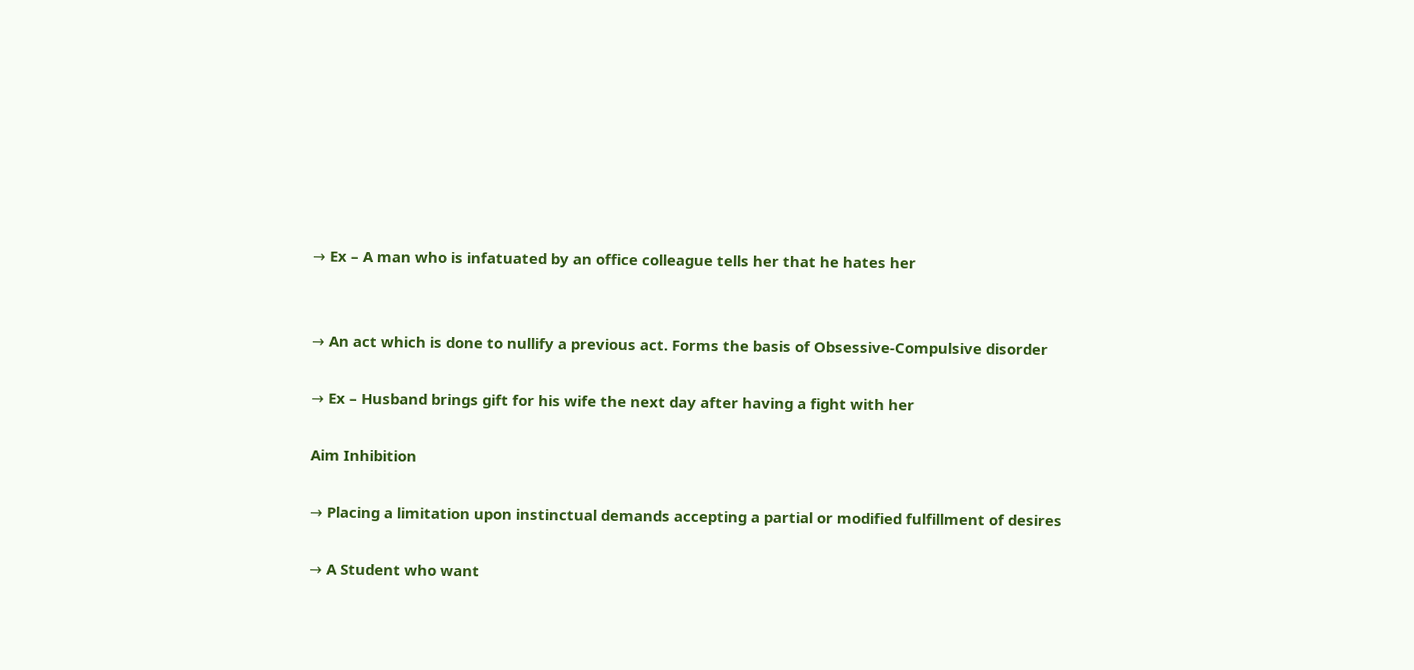→ Ex – A man who is infatuated by an office colleague tells her that he hates her


→ An act which is done to nullify a previous act. Forms the basis of Obsessive-Compulsive disorder

→ Ex – Husband brings gift for his wife the next day after having a fight with her

Aim Inhibition

→ Placing a limitation upon instinctual demands accepting a partial or modified fulfillment of desires

→ A Student who want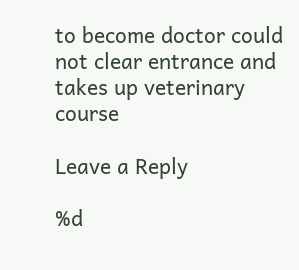to become doctor could not clear entrance and takes up veterinary course

Leave a Reply

%d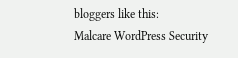bloggers like this:
Malcare WordPress Security